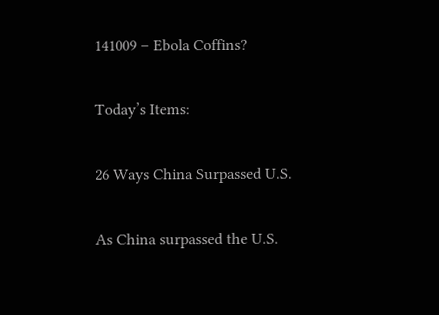141009 – Ebola Coffins?

Today’s Items:

26 Ways China Surpassed U.S.

As China surpassed the U.S.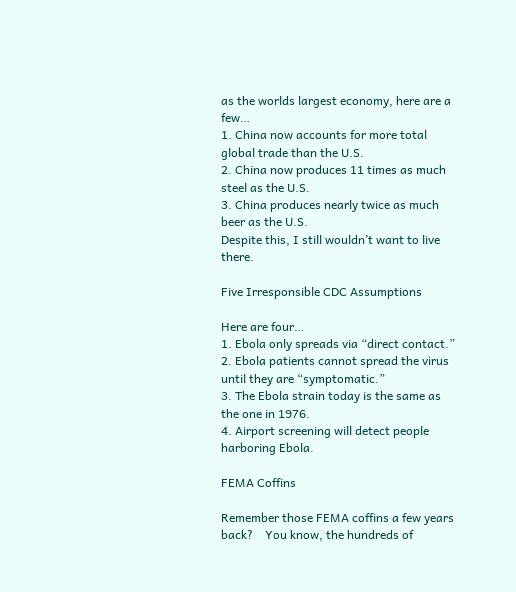as the worlds largest economy, here are a few…
1. China now accounts for more total global trade than the U.S.
2. China now produces 11 times as much steel as the U.S.
3. China produces nearly twice as much beer as the U.S.
Despite this, I still wouldn’t want to live there.

Five Irresponsible CDC Assumptions

Here are four…
1. Ebola only spreads via “direct contact.”
2. Ebola patients cannot spread the virus until they are “symptomatic.”
3. The Ebola strain today is the same as the one in 1976.
4. Airport screening will detect people harboring Ebola.

FEMA Coffins

Remember those FEMA coffins a few years back?    You know, the hundreds of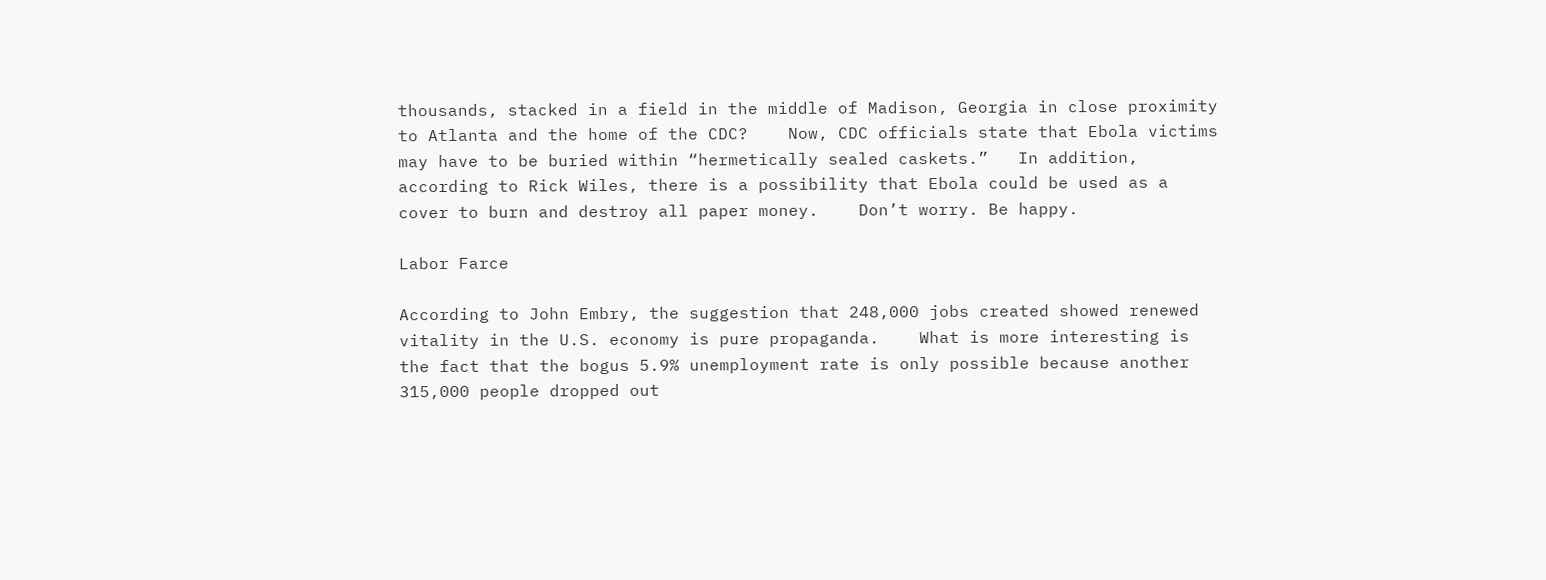thousands, stacked in a field in the middle of Madison, Georgia in close proximity to Atlanta and the home of the CDC?    Now, CDC officials state that Ebola victims may have to be buried within “hermetically sealed caskets.”   In addition, according to Rick Wiles, there is a possibility that Ebola could be used as a cover to burn and destroy all paper money.    Don’t worry. Be happy.

Labor Farce

According to John Embry, the suggestion that 248,000 jobs created showed renewed vitality in the U.S. economy is pure propaganda.    What is more interesting is the fact that the bogus 5.9% unemployment rate is only possible because another 315,000 people dropped out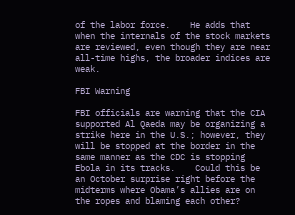of the labor force.    He adds that when the internals of the stock markets are reviewed, even though they are near all-time highs, the broader indices are weak.

FBI Warning

FBI officials are warning that the CIA supported Al Qaeda may be organizing a strike here in the U.S.; however, they will be stopped at the border in the same manner as the CDC is stopping Ebola in its tracks.    Could this be an October surprise right before the midterms where Obama’s allies are on the ropes and blaming each other?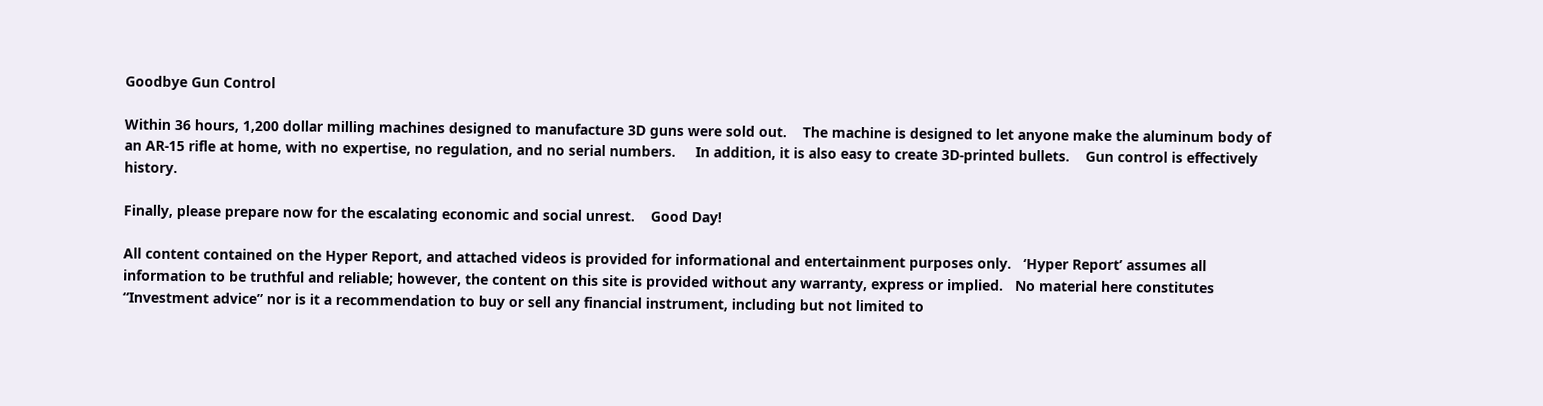Goodbye Gun Control

Within 36 hours, 1,200 dollar milling machines designed to manufacture 3D guns were sold out.    The machine is designed to let anyone make the aluminum body of an AR-15 rifle at home, with no expertise, no regulation, and no serial numbers.     In addition, it is also easy to create 3D-printed bullets.    Gun control is effectively history.

Finally, please prepare now for the escalating economic and social unrest.    Good Day!

All content contained on the Hyper Report, and attached videos is provided for informational and entertainment purposes only.   ‘Hyper Report’ assumes all information to be truthful and reliable; however, the content on this site is provided without any warranty, express or implied.   No material here constitutes “Investment advice” nor is it a recommendation to buy or sell any financial instrument, including but not limited to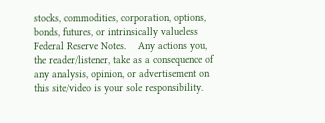stocks, commodities, corporation, options, bonds, futures, or intrinsically valueless Federal Reserve Notes.    Any actions you, the reader/listener, take as a consequence of any analysis, opinion, or advertisement on this site/video is your sole responsibility.